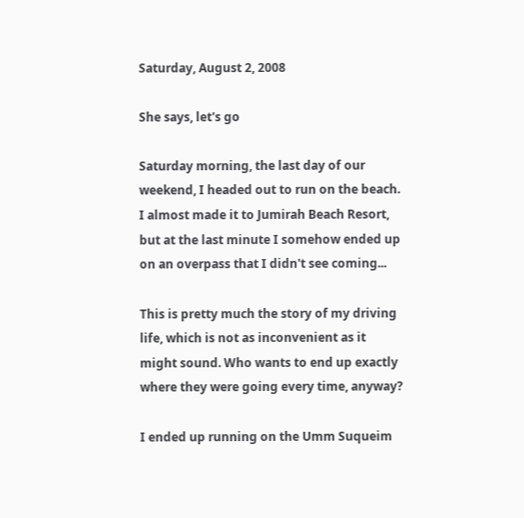Saturday, August 2, 2008

She says, let's go

Saturday morning, the last day of our weekend, I headed out to run on the beach. I almost made it to Jumirah Beach Resort, but at the last minute I somehow ended up on an overpass that I didn't see coming...

This is pretty much the story of my driving life, which is not as inconvenient as it might sound. Who wants to end up exactly where they were going every time, anyway?

I ended up running on the Umm Suqueim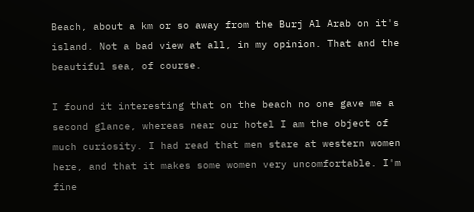Beach, about a km or so away from the Burj Al Arab on it's island. Not a bad view at all, in my opinion. That and the beautiful sea, of course.

I found it interesting that on the beach no one gave me a second glance, whereas near our hotel I am the object of much curiosity. I had read that men stare at western women here, and that it makes some women very uncomfortable. I'm fine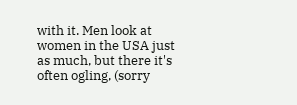with it. Men look at women in the USA just as much, but there it's often ogling, (sorry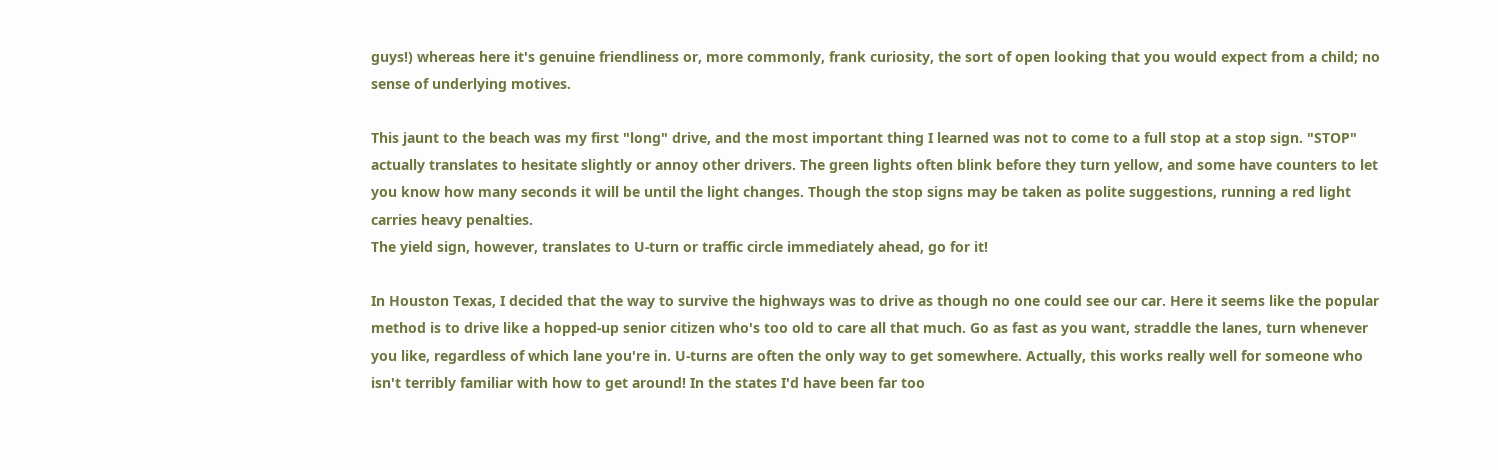guys!) whereas here it's genuine friendliness or, more commonly, frank curiosity, the sort of open looking that you would expect from a child; no sense of underlying motives.

This jaunt to the beach was my first "long" drive, and the most important thing I learned was not to come to a full stop at a stop sign. "STOP" actually translates to hesitate slightly or annoy other drivers. The green lights often blink before they turn yellow, and some have counters to let you know how many seconds it will be until the light changes. Though the stop signs may be taken as polite suggestions, running a red light carries heavy penalties.
The yield sign, however, translates to U-turn or traffic circle immediately ahead, go for it!

In Houston Texas, I decided that the way to survive the highways was to drive as though no one could see our car. Here it seems like the popular method is to drive like a hopped-up senior citizen who's too old to care all that much. Go as fast as you want, straddle the lanes, turn whenever you like, regardless of which lane you're in. U-turns are often the only way to get somewhere. Actually, this works really well for someone who isn't terribly familiar with how to get around! In the states I'd have been far too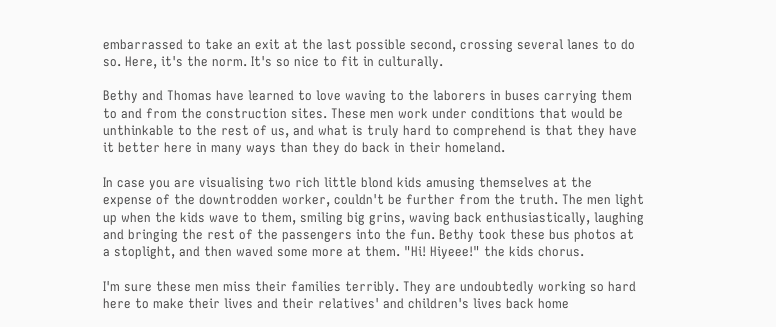embarrassed to take an exit at the last possible second, crossing several lanes to do so. Here, it's the norm. It's so nice to fit in culturally.

Bethy and Thomas have learned to love waving to the laborers in buses carrying them to and from the construction sites. These men work under conditions that would be unthinkable to the rest of us, and what is truly hard to comprehend is that they have it better here in many ways than they do back in their homeland.

In case you are visualising two rich little blond kids amusing themselves at the expense of the downtrodden worker, couldn't be further from the truth. The men light up when the kids wave to them, smiling big grins, waving back enthusiastically, laughing and bringing the rest of the passengers into the fun. Bethy took these bus photos at a stoplight, and then waved some more at them. "Hi! Hiyeee!" the kids chorus.

I'm sure these men miss their families terribly. They are undoubtedly working so hard here to make their lives and their relatives' and children's lives back home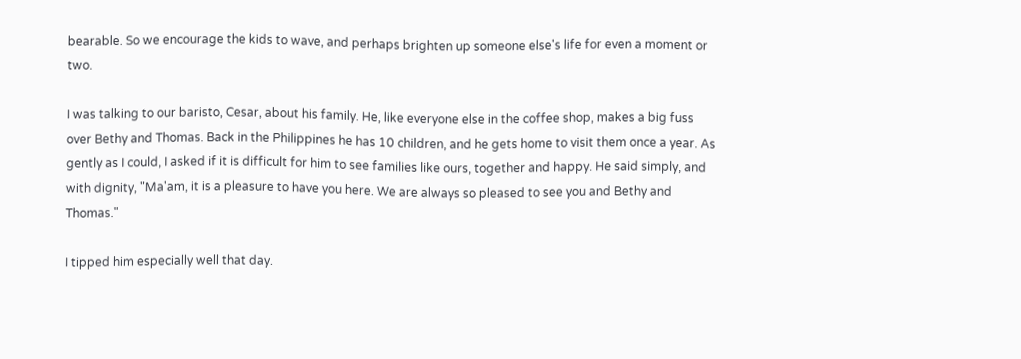bearable. So we encourage the kids to wave, and perhaps brighten up someone else's life for even a moment or two.

I was talking to our baristo, Cesar, about his family. He, like everyone else in the coffee shop, makes a big fuss over Bethy and Thomas. Back in the Philippines he has 10 children, and he gets home to visit them once a year. As gently as I could, I asked if it is difficult for him to see families like ours, together and happy. He said simply, and with dignity, "Ma'am, it is a pleasure to have you here. We are always so pleased to see you and Bethy and Thomas."

I tipped him especially well that day.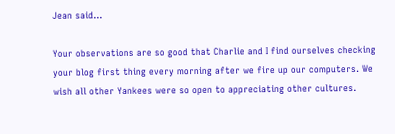Jean said...

Your observations are so good that Charlie and I find ourselves checking your blog first thing every morning after we fire up our computers. We wish all other Yankees were so open to appreciating other cultures.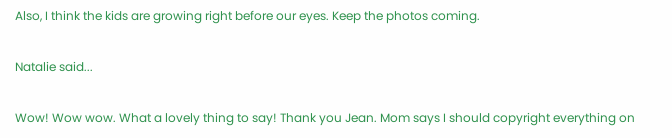Also, I think the kids are growing right before our eyes. Keep the photos coming.

Natalie said...

Wow! Wow wow. What a lovely thing to say! Thank you Jean. Mom says I should copyright everything on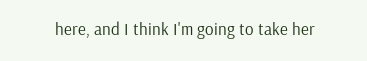here, and I think I'm going to take her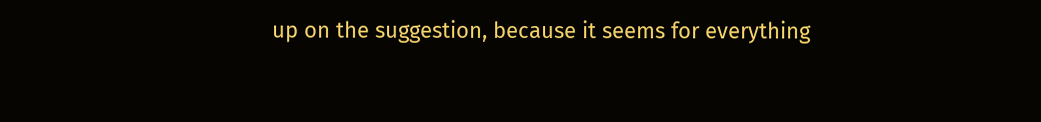up on the suggestion, because it seems for everything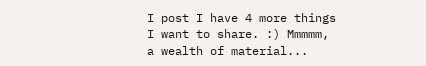I post I have 4 more things I want to share. :) Mmmmm, a wealth of material...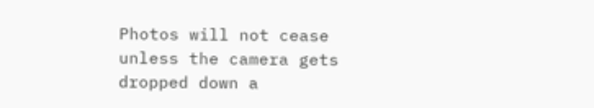Photos will not cease unless the camera gets dropped down a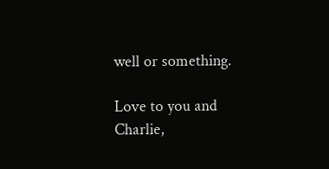well or something.

Love to you and Charlie,